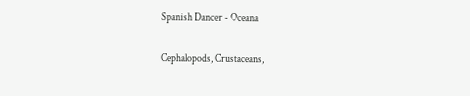Spanish Dancer - Oceana

Cephalopods, Crustaceans,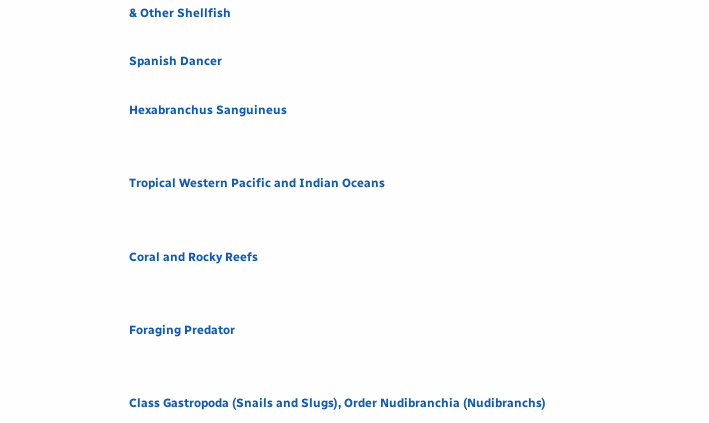& Other Shellfish

Spanish Dancer

Hexabranchus Sanguineus


Tropical Western Pacific and Indian Oceans


Coral and Rocky Reefs


Foraging Predator


Class Gastropoda (Snails and Slugs), Order Nudibranchia (Nudibranchs)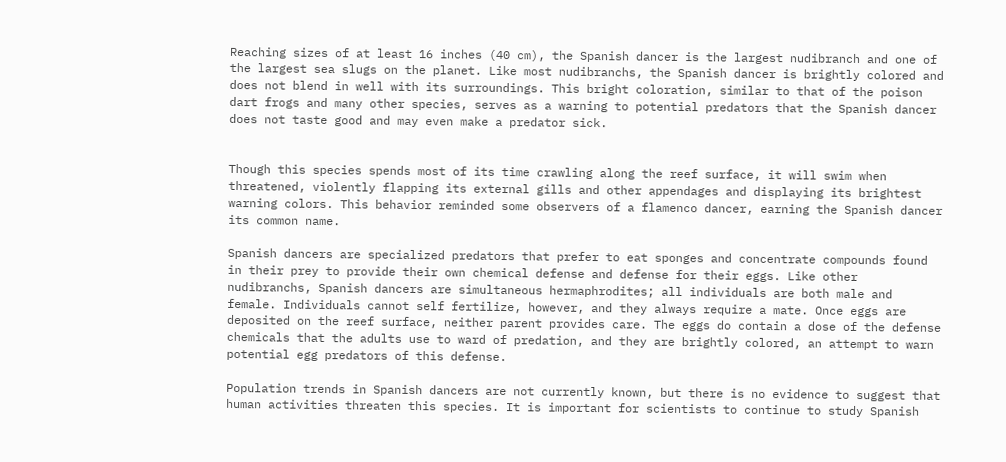Reaching sizes of at least 16 inches (40 cm), the Spanish dancer is the largest nudibranch and one of the largest sea slugs on the planet. Like most nudibranchs, the Spanish dancer is brightly colored and does not blend in well with its surroundings. This bright coloration, similar to that of the poison dart frogs and many other species, serves as a warning to potential predators that the Spanish dancer does not taste good and may even make a predator sick.


Though this species spends most of its time crawling along the reef surface, it will swim when threatened, violently flapping its external gills and other appendages and displaying its brightest warning colors. This behavior reminded some observers of a flamenco dancer, earning the Spanish dancer its common name.

Spanish dancers are specialized predators that prefer to eat sponges and concentrate compounds found in their prey to provide their own chemical defense and defense for their eggs. Like other nudibranchs, Spanish dancers are simultaneous hermaphrodites; all individuals are both male and female. Individuals cannot self fertilize, however, and they always require a mate. Once eggs are deposited on the reef surface, neither parent provides care. The eggs do contain a dose of the defense chemicals that the adults use to ward of predation, and they are brightly colored, an attempt to warn potential egg predators of this defense.

Population trends in Spanish dancers are not currently known, but there is no evidence to suggest that human activities threaten this species. It is important for scientists to continue to study Spanish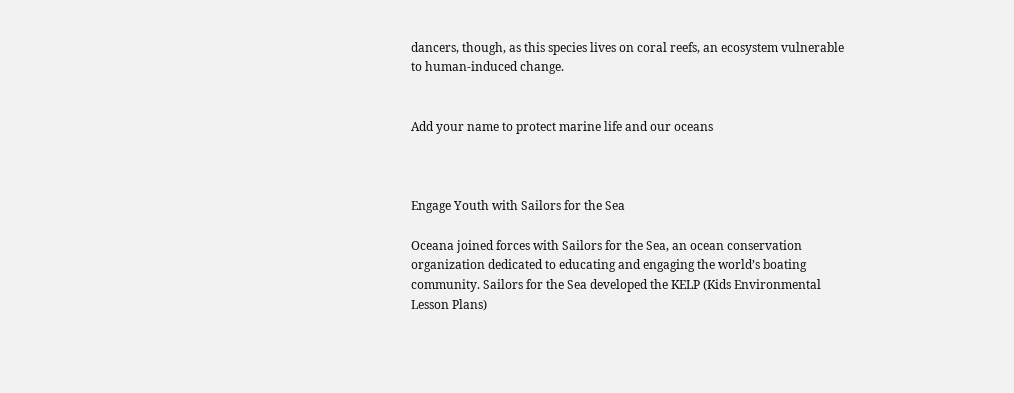dancers, though, as this species lives on coral reefs, an ecosystem vulnerable to human-induced change.


Add your name to protect marine life and our oceans



Engage Youth with Sailors for the Sea

Oceana joined forces with Sailors for the Sea, an ocean conservation organization dedicated to educating and engaging the world’s boating community. Sailors for the Sea developed the KELP (Kids Environmental Lesson Plans)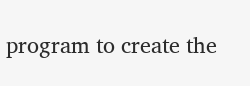program to create the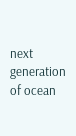next generation of ocean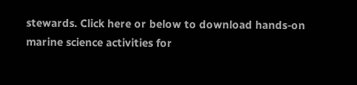stewards. Click here or below to download hands-on marine science activities for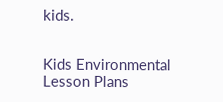kids.


Kids Environmental Lesson Plans